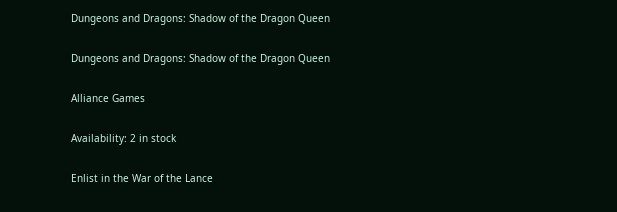Dungeons and Dragons: Shadow of the Dragon Queen

Dungeons and Dragons: Shadow of the Dragon Queen

Alliance Games

Availability: 2 in stock

Enlist in the War of the Lance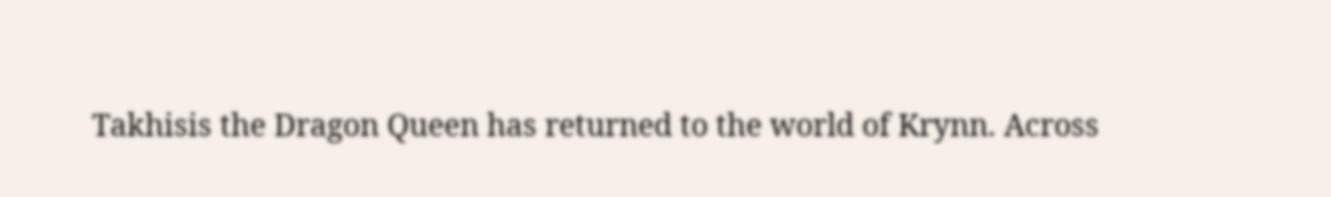Takhisis the Dragon Queen has returned to the world of Krynn. Across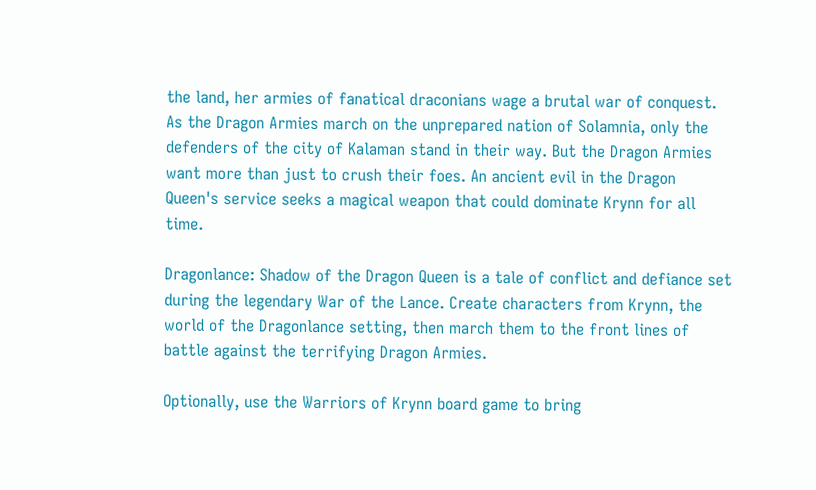the land, her armies of fanatical draconians wage a brutal war of conquest. As the Dragon Armies march on the unprepared nation of Solamnia, only the defenders of the city of Kalaman stand in their way. But the Dragon Armies want more than just to crush their foes. An ancient evil in the Dragon Queen's service seeks a magical weapon that could dominate Krynn for all time.

Dragonlance: Shadow of the Dragon Queen is a tale of conflict and defiance set during the legendary War of the Lance. Create characters from Krynn, the world of the Dragonlance setting, then march them to the front lines of battle against the terrifying Dragon Armies.

Optionally, use the Warriors of Krynn board game to bring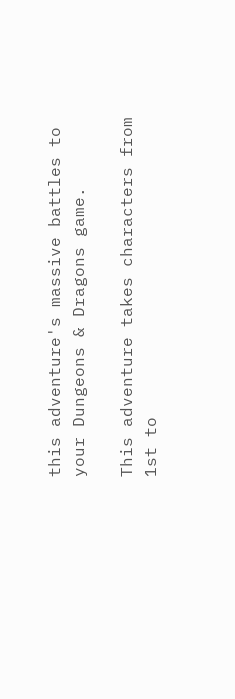this adventure's massive battles to your Dungeons & Dragons game.

This adventure takes characters from 1st to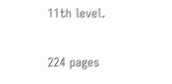11th level.

224 pages